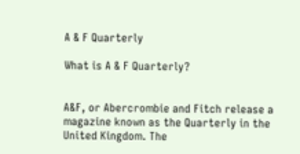A & F Quarterly

What is A & F Quarterly?


A&F, or Abercrombie and Fitch release a magazine known as the Quarterly in the United Kingdom. The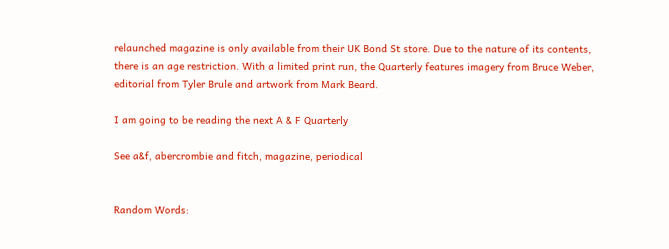relaunched magazine is only available from their UK Bond St store. Due to the nature of its contents, there is an age restriction. With a limited print run, the Quarterly features imagery from Bruce Weber, editorial from Tyler Brule and artwork from Mark Beard.

I am going to be reading the next A & F Quarterly

See a&f, abercrombie and fitch, magazine, periodical


Random Words: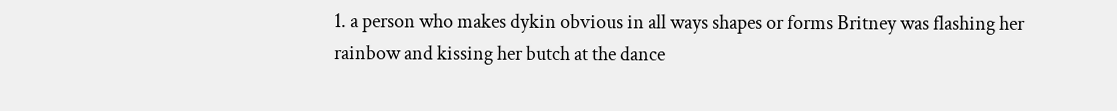1. a person who makes dykin obvious in all ways shapes or forms Britney was flashing her rainbow and kissing her butch at the dance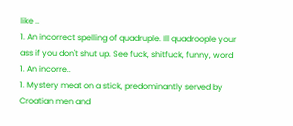like ..
1. An incorrect spelling of quadruple. Ill quadroople your ass if you don't shut up. See fuck, shitfuck, funny, word 1. An incorre..
1. Mystery meat on a stick, predominantly served by Croatian men and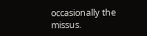occasionally the missus.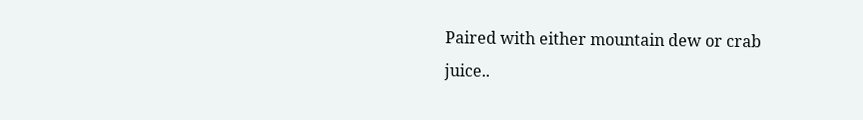Paired with either mountain dew or crab juice..